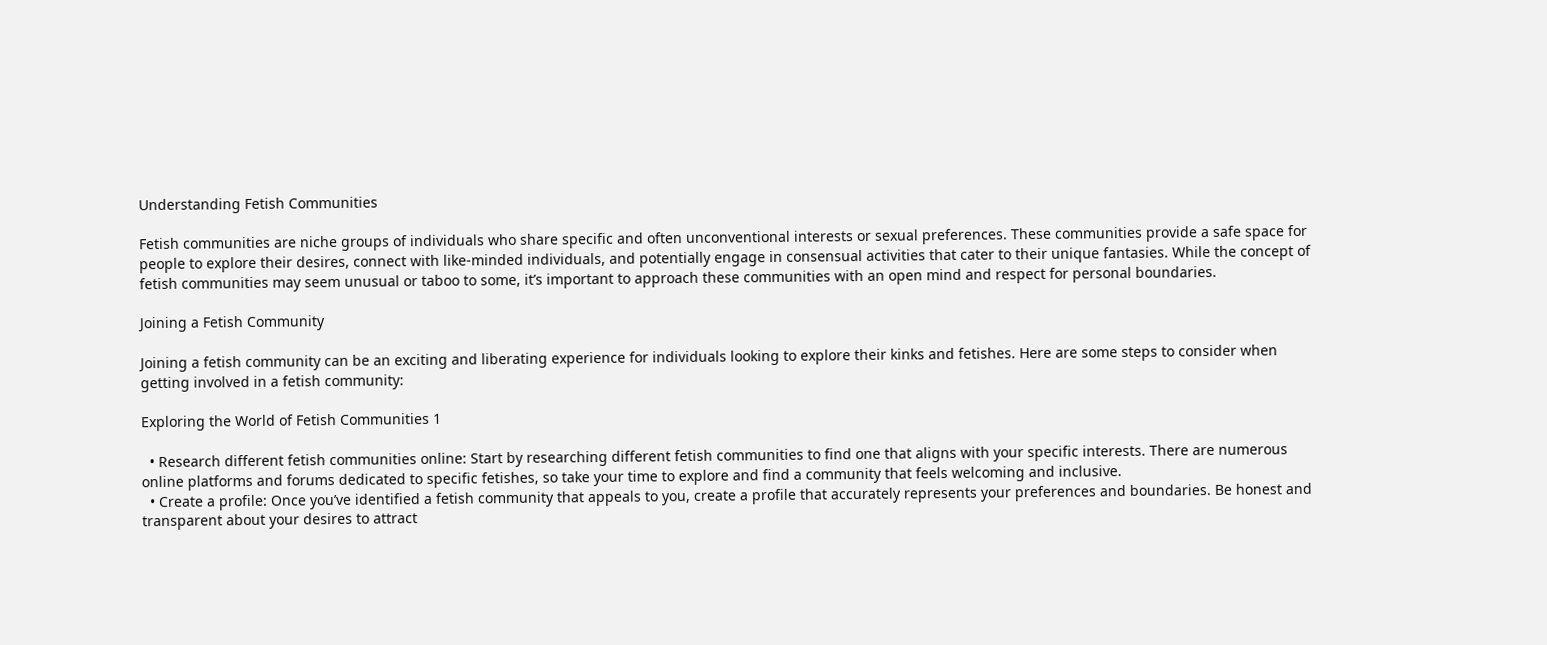Understanding Fetish Communities

Fetish communities are niche groups of individuals who share specific and often unconventional interests or sexual preferences. These communities provide a safe space for people to explore their desires, connect with like-minded individuals, and potentially engage in consensual activities that cater to their unique fantasies. While the concept of fetish communities may seem unusual or taboo to some, it’s important to approach these communities with an open mind and respect for personal boundaries.

Joining a Fetish Community

Joining a fetish community can be an exciting and liberating experience for individuals looking to explore their kinks and fetishes. Here are some steps to consider when getting involved in a fetish community:

Exploring the World of Fetish Communities 1

  • Research different fetish communities online: Start by researching different fetish communities to find one that aligns with your specific interests. There are numerous online platforms and forums dedicated to specific fetishes, so take your time to explore and find a community that feels welcoming and inclusive.
  • Create a profile: Once you’ve identified a fetish community that appeals to you, create a profile that accurately represents your preferences and boundaries. Be honest and transparent about your desires to attract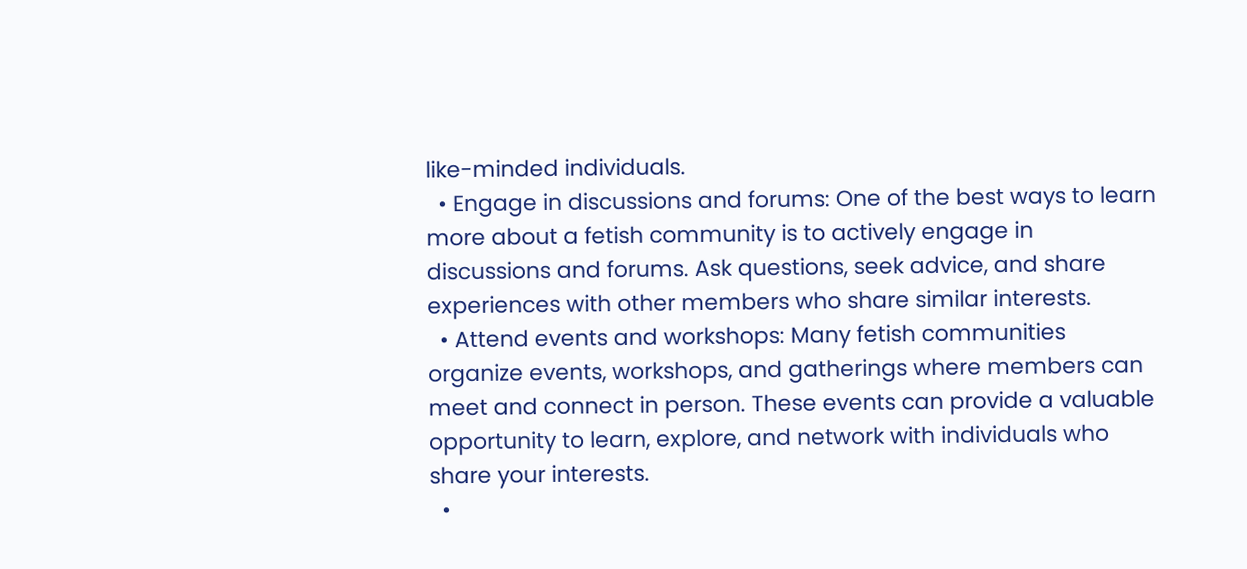like-minded individuals.
  • Engage in discussions and forums: One of the best ways to learn more about a fetish community is to actively engage in discussions and forums. Ask questions, seek advice, and share experiences with other members who share similar interests.
  • Attend events and workshops: Many fetish communities organize events, workshops, and gatherings where members can meet and connect in person. These events can provide a valuable opportunity to learn, explore, and network with individuals who share your interests.
  •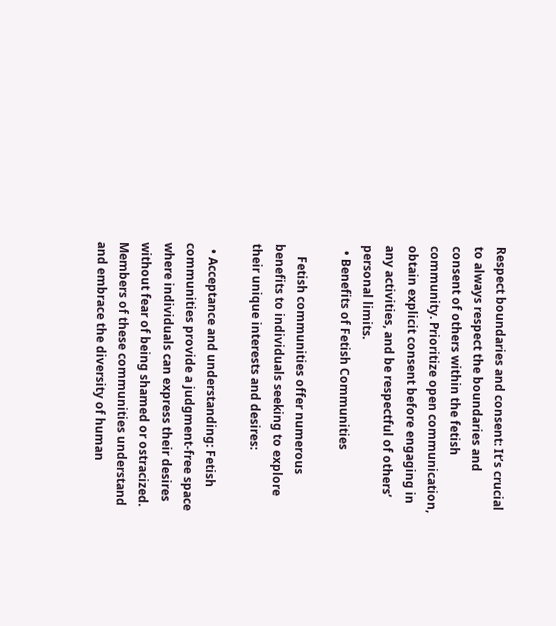Respect boundaries and consent: It’s crucial to always respect the boundaries and consent of others within the fetish community. Prioritize open communication, obtain explicit consent before engaging in any activities, and be respectful of others’ personal limits.
  • Benefits of Fetish Communities

    Fetish communities offer numerous benefits to individuals seeking to explore their unique interests and desires:

  • Acceptance and understanding: Fetish communities provide a judgment-free space where individuals can express their desires without fear of being shamed or ostracized. Members of these communities understand and embrace the diversity of human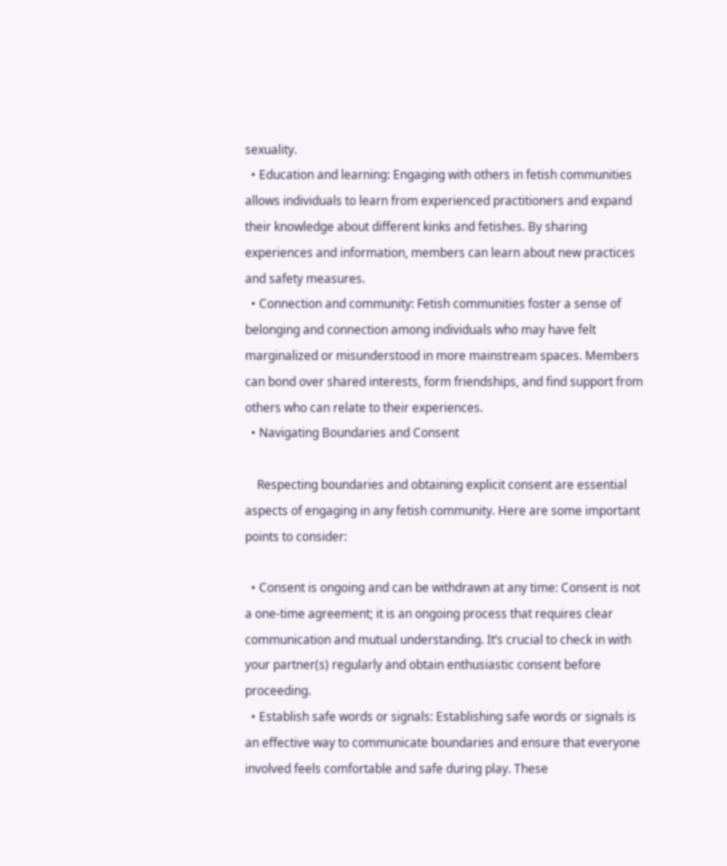sexuality.
  • Education and learning: Engaging with others in fetish communities allows individuals to learn from experienced practitioners and expand their knowledge about different kinks and fetishes. By sharing experiences and information, members can learn about new practices and safety measures.
  • Connection and community: Fetish communities foster a sense of belonging and connection among individuals who may have felt marginalized or misunderstood in more mainstream spaces. Members can bond over shared interests, form friendships, and find support from others who can relate to their experiences.
  • Navigating Boundaries and Consent

    Respecting boundaries and obtaining explicit consent are essential aspects of engaging in any fetish community. Here are some important points to consider:

  • Consent is ongoing and can be withdrawn at any time: Consent is not a one-time agreement; it is an ongoing process that requires clear communication and mutual understanding. It’s crucial to check in with your partner(s) regularly and obtain enthusiastic consent before proceeding.
  • Establish safe words or signals: Establishing safe words or signals is an effective way to communicate boundaries and ensure that everyone involved feels comfortable and safe during play. These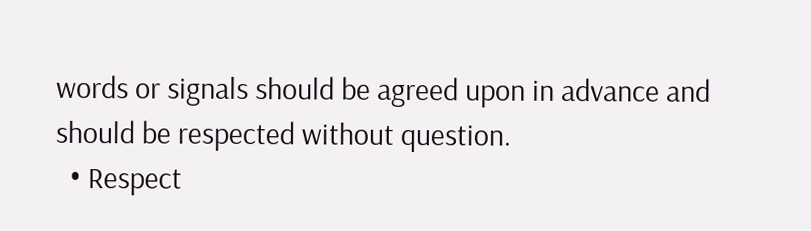words or signals should be agreed upon in advance and should be respected without question.
  • Respect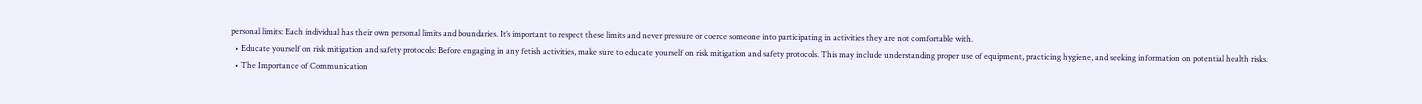personal limits: Each individual has their own personal limits and boundaries. It’s important to respect these limits and never pressure or coerce someone into participating in activities they are not comfortable with.
  • Educate yourself on risk mitigation and safety protocols: Before engaging in any fetish activities, make sure to educate yourself on risk mitigation and safety protocols. This may include understanding proper use of equipment, practicing hygiene, and seeking information on potential health risks.
  • The Importance of Communication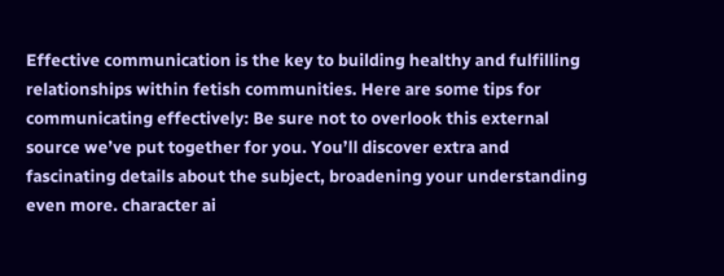Effective communication is the key to building healthy and fulfilling relationships within fetish communities. Here are some tips for communicating effectively: Be sure not to overlook this external source we’ve put together for you. You’ll discover extra and fascinating details about the subject, broadening your understanding even more. character ai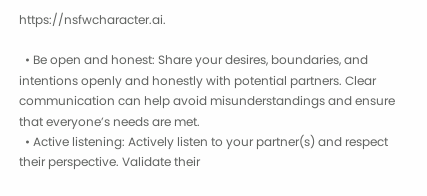https://nsfwcharacter.ai.

  • Be open and honest: Share your desires, boundaries, and intentions openly and honestly with potential partners. Clear communication can help avoid misunderstandings and ensure that everyone’s needs are met.
  • Active listening: Actively listen to your partner(s) and respect their perspective. Validate their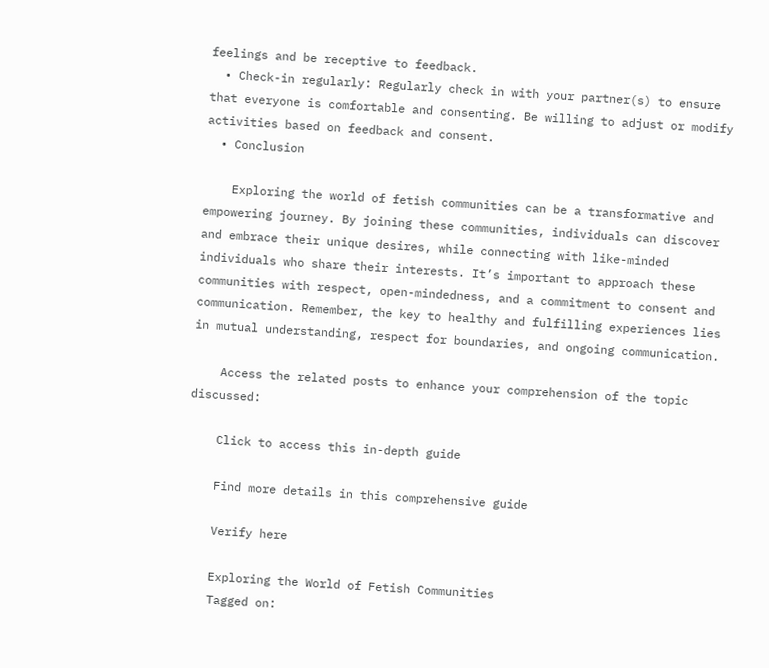feelings and be receptive to feedback.
  • Check-in regularly: Regularly check in with your partner(s) to ensure that everyone is comfortable and consenting. Be willing to adjust or modify activities based on feedback and consent.
  • Conclusion

    Exploring the world of fetish communities can be a transformative and empowering journey. By joining these communities, individuals can discover and embrace their unique desires, while connecting with like-minded individuals who share their interests. It’s important to approach these communities with respect, open-mindedness, and a commitment to consent and communication. Remember, the key to healthy and fulfilling experiences lies in mutual understanding, respect for boundaries, and ongoing communication.

    Access the related posts to enhance your comprehension of the topic discussed:

    Click to access this in-depth guide

    Find more details in this comprehensive guide

    Verify here

    Exploring the World of Fetish Communities
    Tagged on: